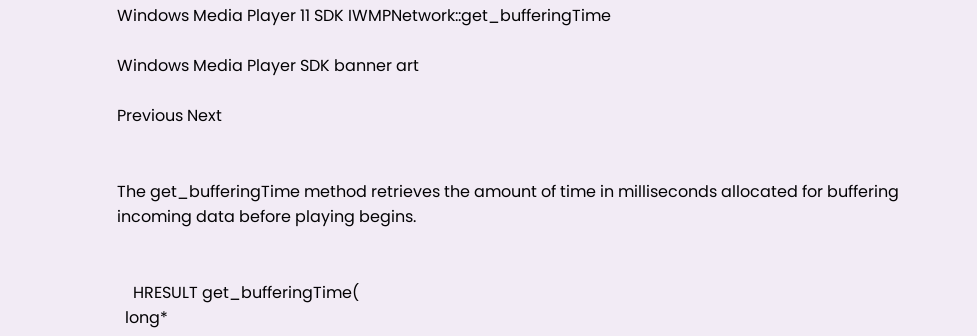Windows Media Player 11 SDK IWMPNetwork::get_bufferingTime

Windows Media Player SDK banner art

Previous Next


The get_bufferingTime method retrieves the amount of time in milliseconds allocated for buffering incoming data before playing begins.


    HRESULT get_bufferingTime(
  long*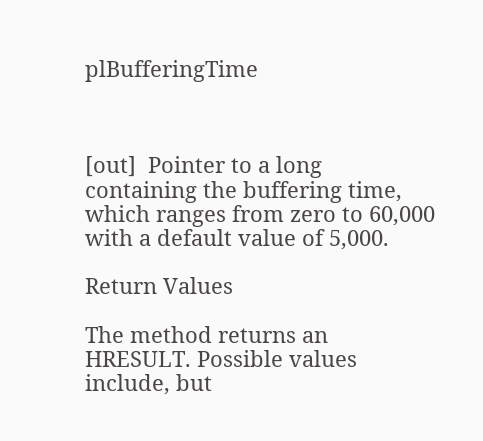plBufferingTime



[out]  Pointer to a long containing the buffering time, which ranges from zero to 60,000 with a default value of 5,000.

Return Values

The method returns an HRESULT. Possible values include, but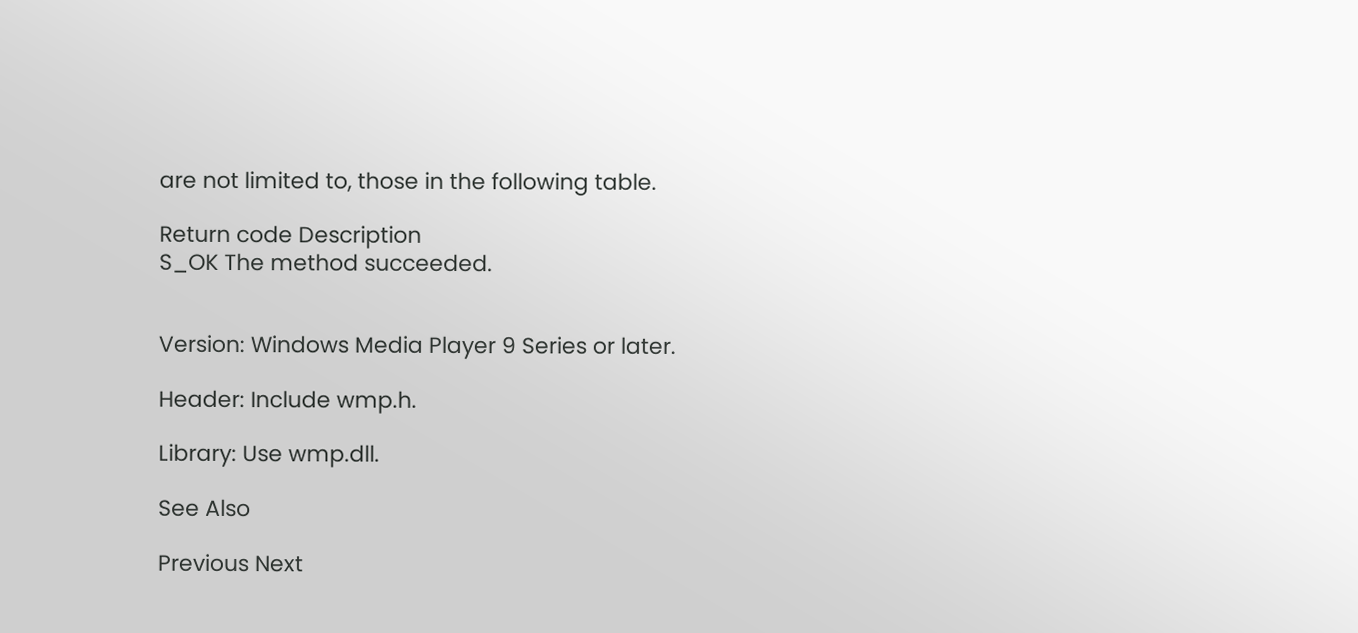are not limited to, those in the following table.

Return code Description
S_OK The method succeeded.


Version: Windows Media Player 9 Series or later.

Header: Include wmp.h.

Library: Use wmp.dll.

See Also

Previous Next